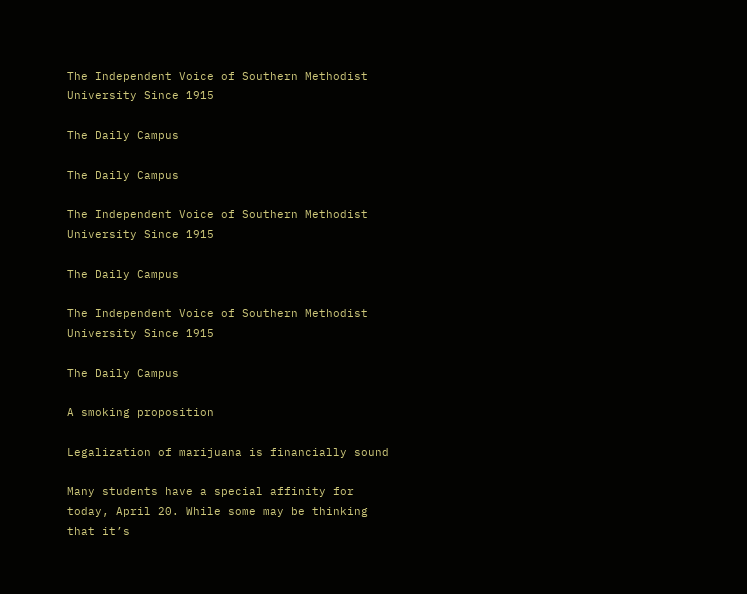The Independent Voice of Southern Methodist University Since 1915

The Daily Campus

The Daily Campus

The Independent Voice of Southern Methodist University Since 1915

The Daily Campus

The Independent Voice of Southern Methodist University Since 1915

The Daily Campus

A smoking proposition

Legalization of marijuana is financially sound

Many students have a special affinity for today, April 20. While some may be thinking that it’s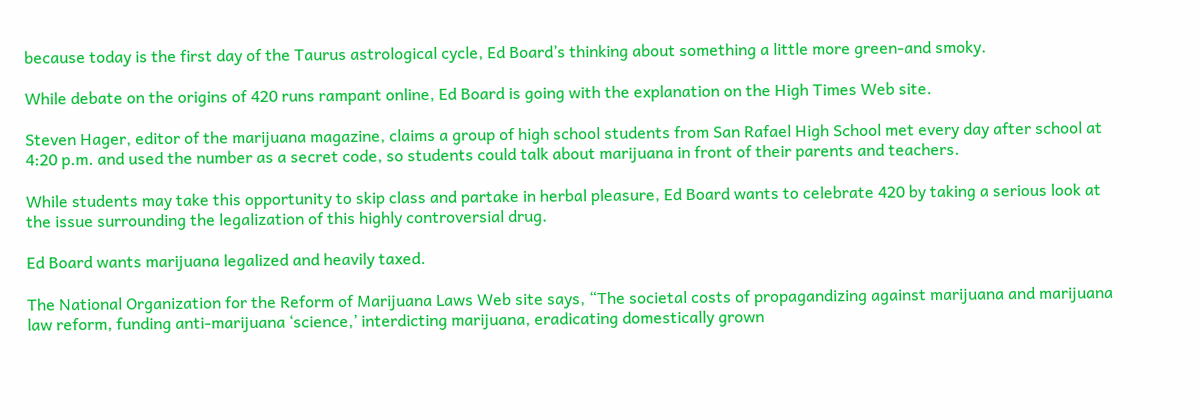because today is the first day of the Taurus astrological cycle, Ed Board’s thinking about something a little more green-and smoky.

While debate on the origins of 420 runs rampant online, Ed Board is going with the explanation on the High Times Web site.

Steven Hager, editor of the marijuana magazine, claims a group of high school students from San Rafael High School met every day after school at 4:20 p.m. and used the number as a secret code, so students could talk about marijuana in front of their parents and teachers.

While students may take this opportunity to skip class and partake in herbal pleasure, Ed Board wants to celebrate 420 by taking a serious look at the issue surrounding the legalization of this highly controversial drug.

Ed Board wants marijuana legalized and heavily taxed.

The National Organization for the Reform of Marijuana Laws Web site says, “The societal costs of propagandizing against marijuana and marijuana law reform, funding anti-marijuana ‘science,’ interdicting marijuana, eradicating domestically grown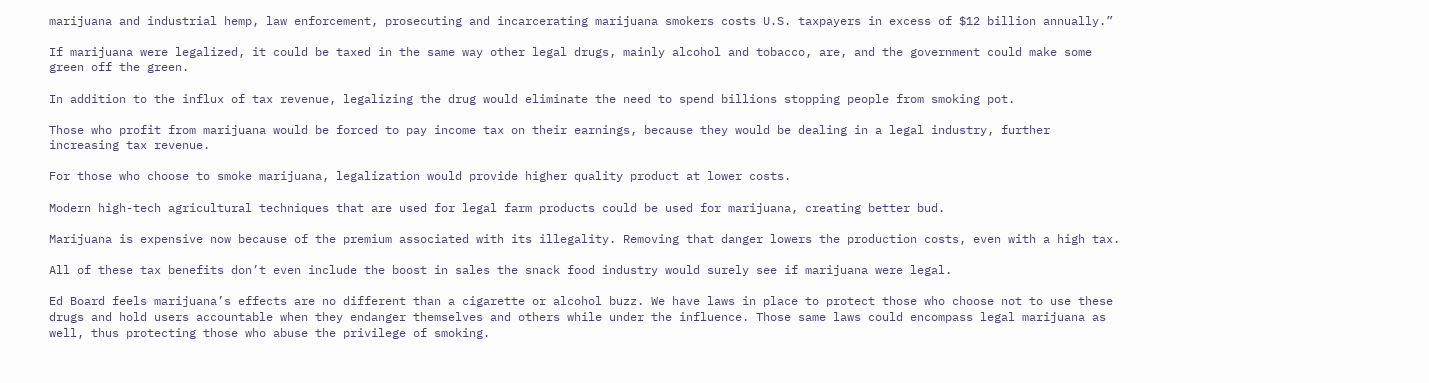marijuana and industrial hemp, law enforcement, prosecuting and incarcerating marijuana smokers costs U.S. taxpayers in excess of $12 billion annually.”

If marijuana were legalized, it could be taxed in the same way other legal drugs, mainly alcohol and tobacco, are, and the government could make some green off the green.

In addition to the influx of tax revenue, legalizing the drug would eliminate the need to spend billions stopping people from smoking pot.

Those who profit from marijuana would be forced to pay income tax on their earnings, because they would be dealing in a legal industry, further increasing tax revenue.

For those who choose to smoke marijuana, legalization would provide higher quality product at lower costs.

Modern high-tech agricultural techniques that are used for legal farm products could be used for marijuana, creating better bud.

Marijuana is expensive now because of the premium associated with its illegality. Removing that danger lowers the production costs, even with a high tax.

All of these tax benefits don’t even include the boost in sales the snack food industry would surely see if marijuana were legal.

Ed Board feels marijuana’s effects are no different than a cigarette or alcohol buzz. We have laws in place to protect those who choose not to use these drugs and hold users accountable when they endanger themselves and others while under the influence. Those same laws could encompass legal marijuana as well, thus protecting those who abuse the privilege of smoking.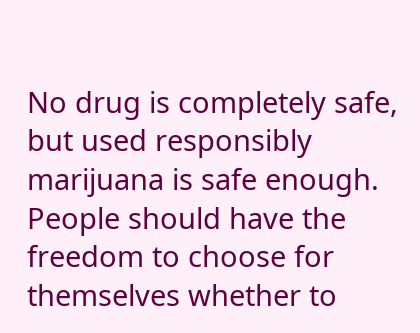No drug is completely safe, but used responsibly marijuana is safe enough. People should have the freedom to choose for themselves whether to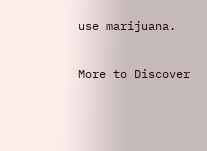use marijuana.

More to Discover